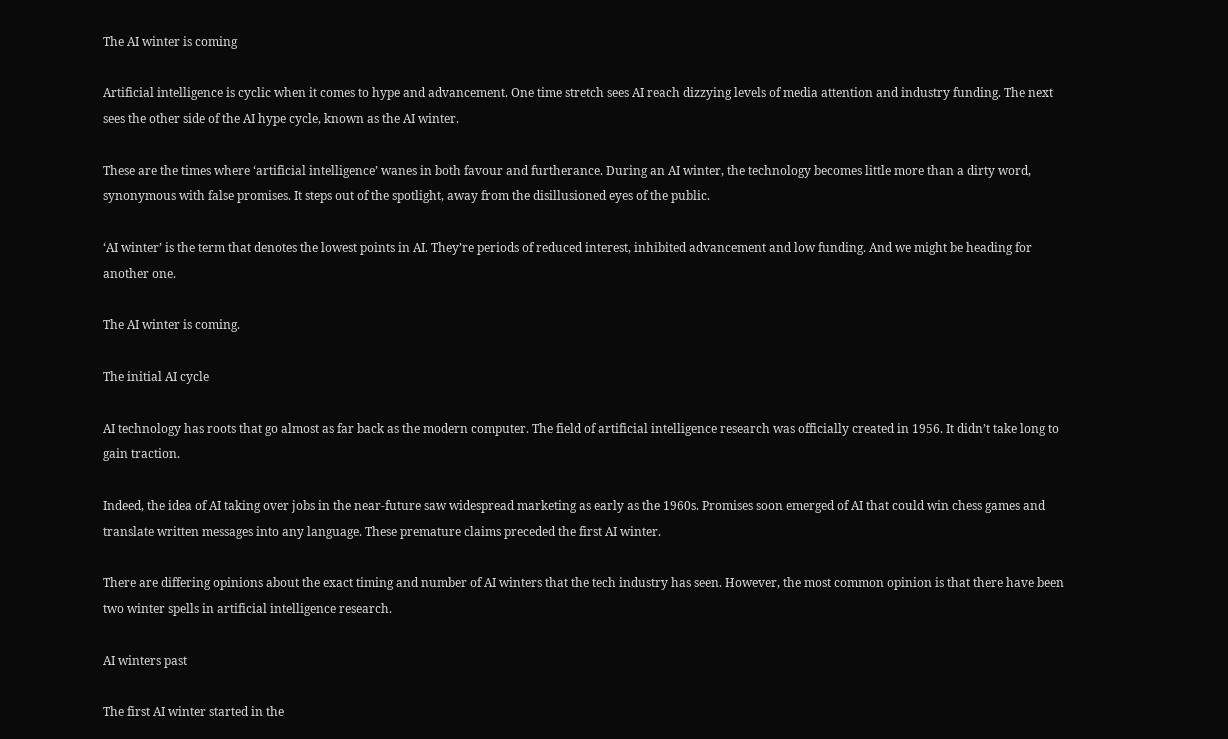The AI winter is coming

Artificial intelligence is cyclic when it comes to hype and advancement. One time stretch sees AI reach dizzying levels of media attention and industry funding. The next sees the other side of the AI hype cycle, known as the AI winter.

These are the times where ‘artificial intelligence’ wanes in both favour and furtherance. During an AI winter, the technology becomes little more than a dirty word, synonymous with false promises. It steps out of the spotlight, away from the disillusioned eyes of the public.

‘AI winter’ is the term that denotes the lowest points in AI. They’re periods of reduced interest, inhibited advancement and low funding. And we might be heading for another one.

The AI winter is coming.

The initial AI cycle

AI technology has roots that go almost as far back as the modern computer. The field of artificial intelligence research was officially created in 1956. It didn’t take long to gain traction.

Indeed, the idea of AI taking over jobs in the near-future saw widespread marketing as early as the 1960s. Promises soon emerged of AI that could win chess games and translate written messages into any language. These premature claims preceded the first AI winter.

There are differing opinions about the exact timing and number of AI winters that the tech industry has seen. However, the most common opinion is that there have been two winter spells in artificial intelligence research.

AI winters past

The first AI winter started in the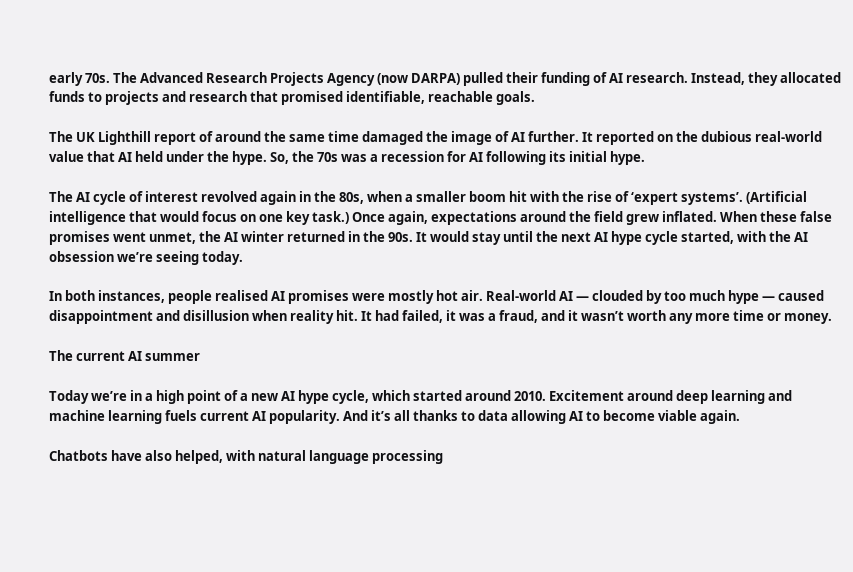early 70s. The Advanced Research Projects Agency (now DARPA) pulled their funding of AI research. Instead, they allocated funds to projects and research that promised identifiable, reachable goals.

The UK Lighthill report of around the same time damaged the image of AI further. It reported on the dubious real-world value that AI held under the hype. So, the 70s was a recession for AI following its initial hype.

The AI cycle of interest revolved again in the 80s, when a smaller boom hit with the rise of ‘expert systems’. (Artificial intelligence that would focus on one key task.) Once again, expectations around the field grew inflated. When these false promises went unmet, the AI winter returned in the 90s. It would stay until the next AI hype cycle started, with the AI obsession we’re seeing today.

In both instances, people realised AI promises were mostly hot air. Real-world AI — clouded by too much hype — caused disappointment and disillusion when reality hit. It had failed, it was a fraud, and it wasn’t worth any more time or money.

The current AI summer

Today we’re in a high point of a new AI hype cycle, which started around 2010. Excitement around deep learning and machine learning fuels current AI popularity. And it’s all thanks to data allowing AI to become viable again.

Chatbots have also helped, with natural language processing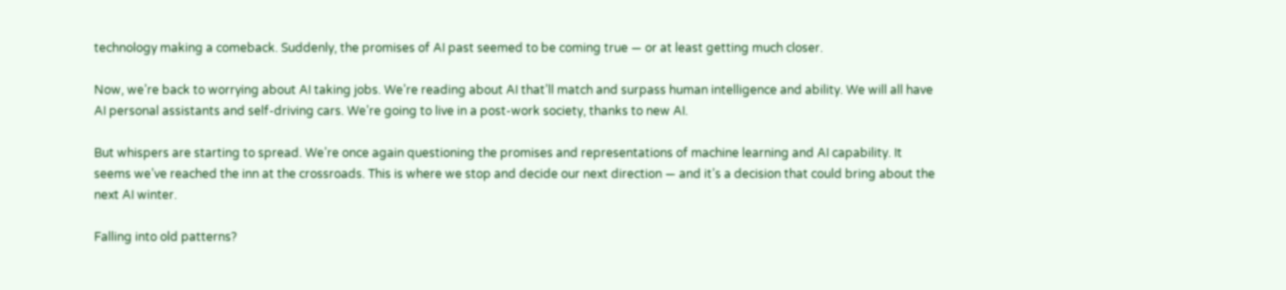technology making a comeback. Suddenly, the promises of AI past seemed to be coming true — or at least getting much closer.

Now, we’re back to worrying about AI taking jobs. We’re reading about AI that’ll match and surpass human intelligence and ability. We will all have AI personal assistants and self-driving cars. We’re going to live in a post-work society, thanks to new AI.

But whispers are starting to spread. We’re once again questioning the promises and representations of machine learning and AI capability. It seems we’ve reached the inn at the crossroads. This is where we stop and decide our next direction — and it’s a decision that could bring about the next AI winter.

Falling into old patterns?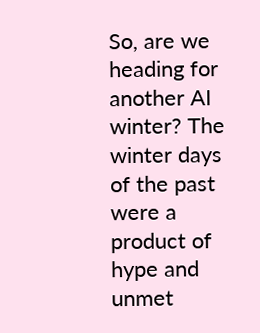So, are we heading for another AI winter? The winter days of the past were a product of hype and unmet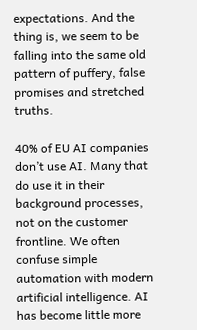expectations. And the thing is, we seem to be falling into the same old pattern of puffery, false promises and stretched truths.

40% of EU AI companies don’t use AI. Many that do use it in their background processes, not on the customer frontline. We often confuse simple automation with modern artificial intelligence. AI has become little more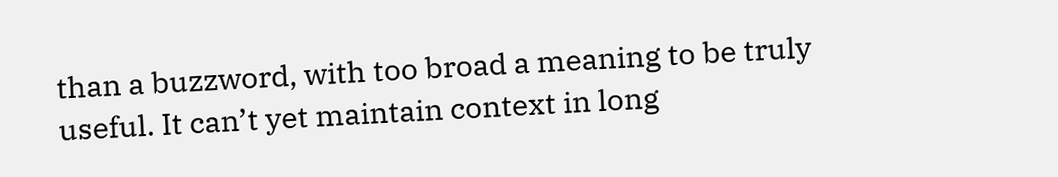than a buzzword, with too broad a meaning to be truly useful. It can’t yet maintain context in long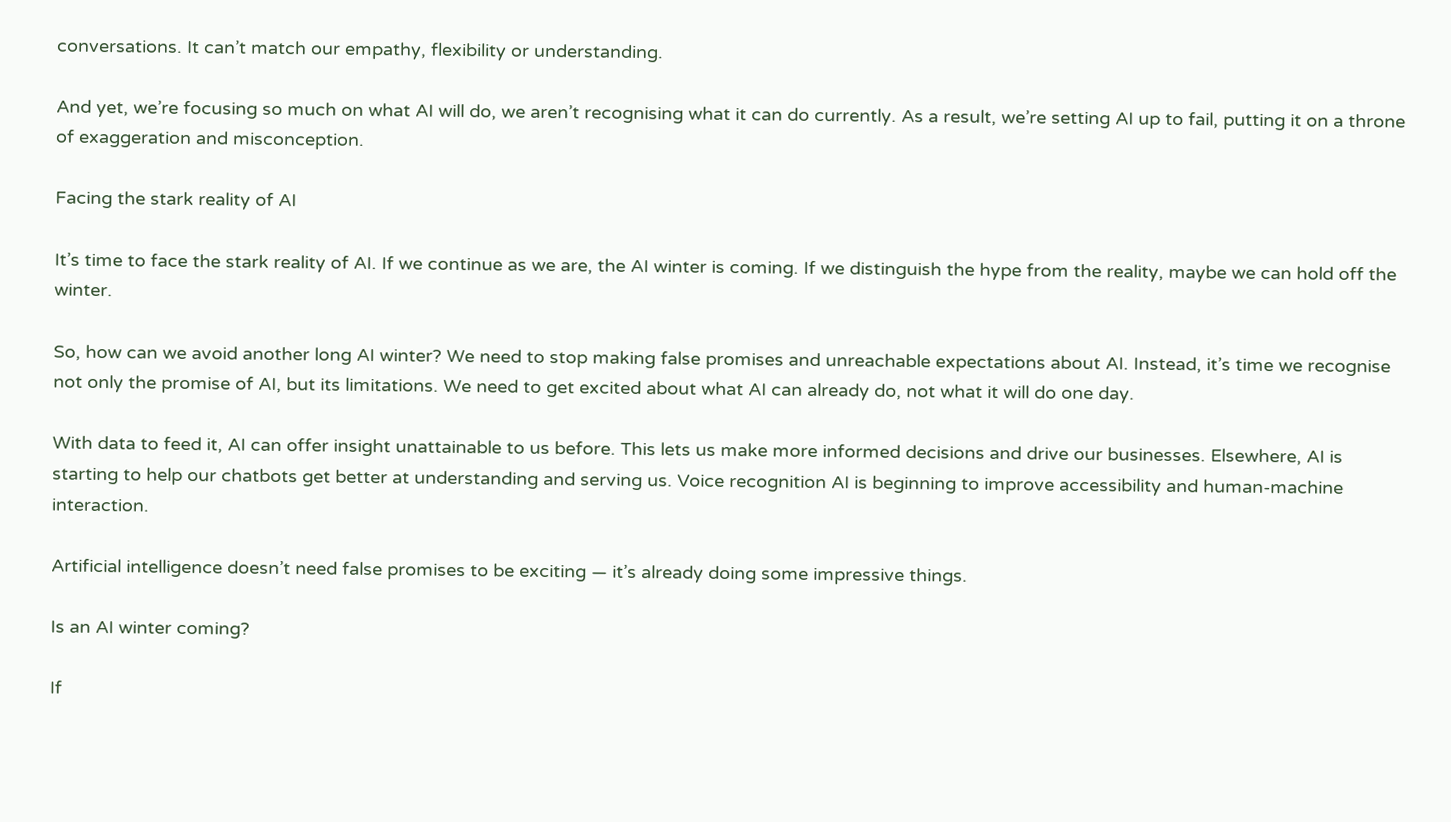conversations. It can’t match our empathy, flexibility or understanding.

And yet, we’re focusing so much on what AI will do, we aren’t recognising what it can do currently. As a result, we’re setting AI up to fail, putting it on a throne of exaggeration and misconception.

Facing the stark reality of AI

It’s time to face the stark reality of AI. If we continue as we are, the AI winter is coming. If we distinguish the hype from the reality, maybe we can hold off the winter.

So, how can we avoid another long AI winter? We need to stop making false promises and unreachable expectations about AI. Instead, it’s time we recognise not only the promise of AI, but its limitations. We need to get excited about what AI can already do, not what it will do one day.

With data to feed it, AI can offer insight unattainable to us before. This lets us make more informed decisions and drive our businesses. Elsewhere, AI is starting to help our chatbots get better at understanding and serving us. Voice recognition AI is beginning to improve accessibility and human-machine interaction.

Artificial intelligence doesn’t need false promises to be exciting — it’s already doing some impressive things.

Is an AI winter coming?

If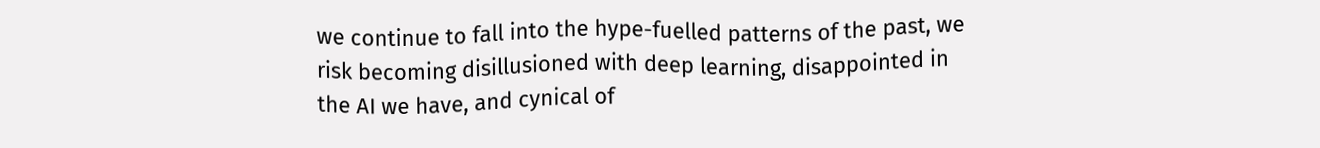we continue to fall into the hype-fuelled patterns of the past, we risk becoming disillusioned with deep learning, disappointed in the AI we have, and cynical of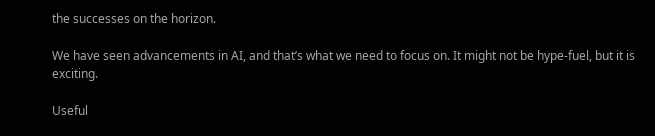the successes on the horizon.

We have seen advancements in AI, and that’s what we need to focus on. It might not be hype-fuel, but it is exciting.

Useful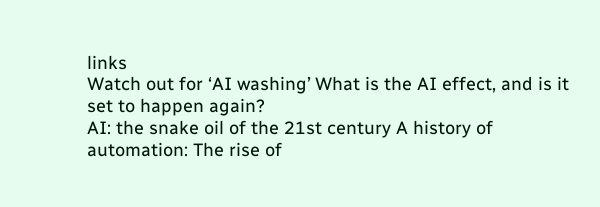links
Watch out for ‘AI washing’ What is the AI effect, and is it set to happen again?
AI: the snake oil of the 21st century A history of automation: The rise of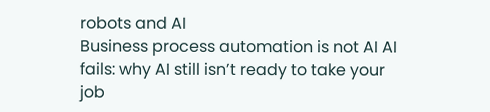robots and AI
Business process automation is not AI AI fails: why AI still isn’t ready to take your job